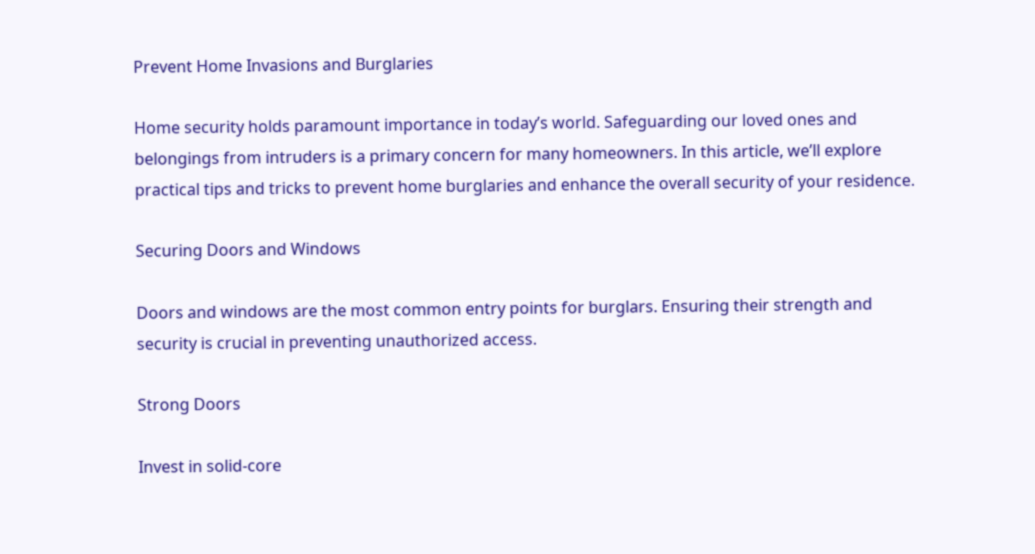Prevent Home Invasions and Burglaries

Home security holds paramount importance in today’s world. Safeguarding our loved ones and belongings from intruders is a primary concern for many homeowners. In this article, we’ll explore practical tips and tricks to prevent home burglaries and enhance the overall security of your residence.

Securing Doors and Windows

Doors and windows are the most common entry points for burglars. Ensuring their strength and security is crucial in preventing unauthorized access.

Strong Doors

Invest in solid-core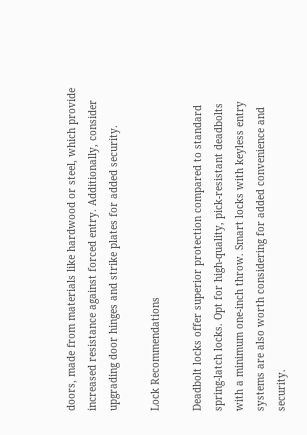doors, made from materials like hardwood or steel, which provide increased resistance against forced entry. Additionally, consider upgrading door hinges and strike plates for added security.

Lock Recommendations

Deadbolt locks offer superior protection compared to standard spring-latch locks. Opt for high-quality, pick-resistant deadbolts with a minimum one-inch throw. Smart locks with keyless entry systems are also worth considering for added convenience and security.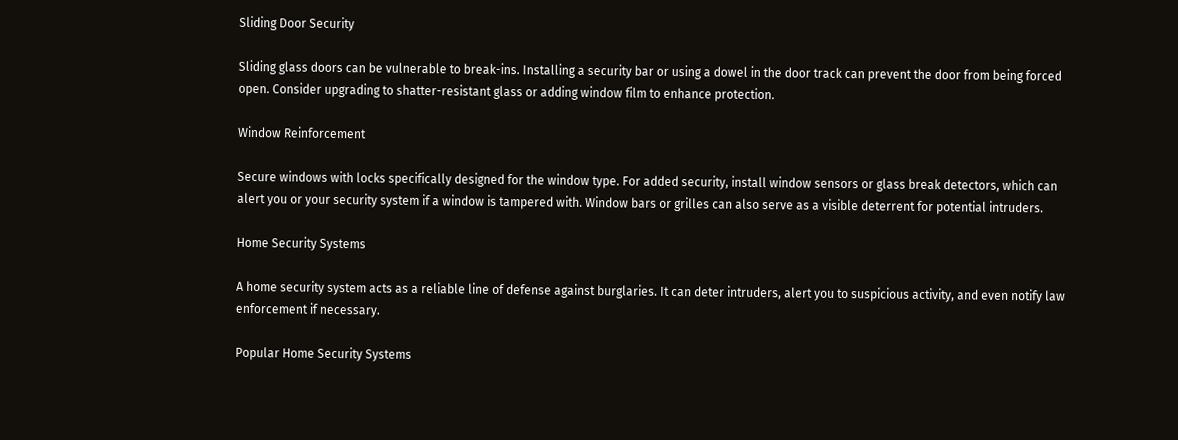Sliding Door Security

Sliding glass doors can be vulnerable to break-ins. Installing a security bar or using a dowel in the door track can prevent the door from being forced open. Consider upgrading to shatter-resistant glass or adding window film to enhance protection.

Window Reinforcement

Secure windows with locks specifically designed for the window type. For added security, install window sensors or glass break detectors, which can alert you or your security system if a window is tampered with. Window bars or grilles can also serve as a visible deterrent for potential intruders.

Home Security Systems

A home security system acts as a reliable line of defense against burglaries. It can deter intruders, alert you to suspicious activity, and even notify law enforcement if necessary.

Popular Home Security Systems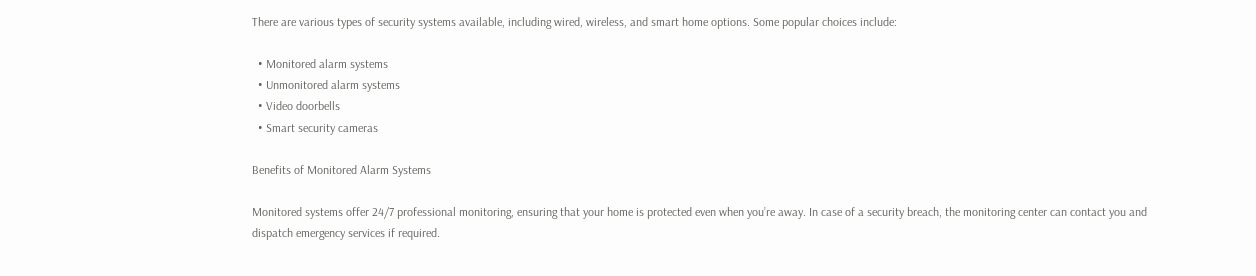There are various types of security systems available, including wired, wireless, and smart home options. Some popular choices include:

  • Monitored alarm systems
  • Unmonitored alarm systems
  • Video doorbells
  • Smart security cameras

Benefits of Monitored Alarm Systems

Monitored systems offer 24/7 professional monitoring, ensuring that your home is protected even when you’re away. In case of a security breach, the monitoring center can contact you and dispatch emergency services if required.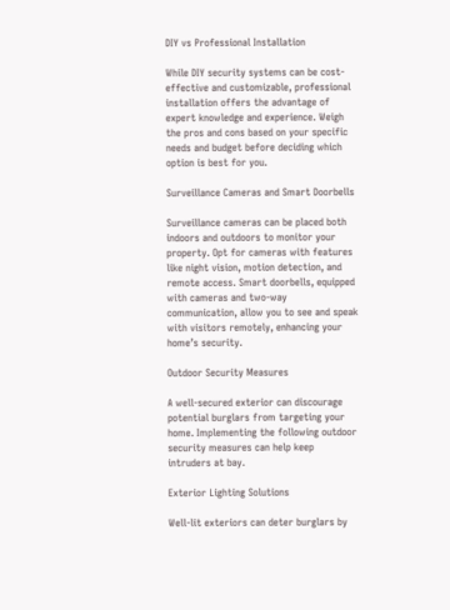DIY vs Professional Installation

While DIY security systems can be cost-effective and customizable, professional installation offers the advantage of expert knowledge and experience. Weigh the pros and cons based on your specific needs and budget before deciding which option is best for you.

Surveillance Cameras and Smart Doorbells

Surveillance cameras can be placed both indoors and outdoors to monitor your property. Opt for cameras with features like night vision, motion detection, and remote access. Smart doorbells, equipped with cameras and two-way communication, allow you to see and speak with visitors remotely, enhancing your home’s security.

Outdoor Security Measures

A well-secured exterior can discourage potential burglars from targeting your home. Implementing the following outdoor security measures can help keep intruders at bay.

Exterior Lighting Solutions

Well-lit exteriors can deter burglars by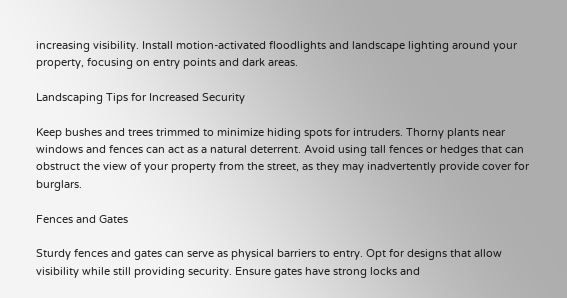increasing visibility. Install motion-activated floodlights and landscape lighting around your property, focusing on entry points and dark areas.

Landscaping Tips for Increased Security

Keep bushes and trees trimmed to minimize hiding spots for intruders. Thorny plants near windows and fences can act as a natural deterrent. Avoid using tall fences or hedges that can obstruct the view of your property from the street, as they may inadvertently provide cover for burglars.

Fences and Gates

Sturdy fences and gates can serve as physical barriers to entry. Opt for designs that allow visibility while still providing security. Ensure gates have strong locks and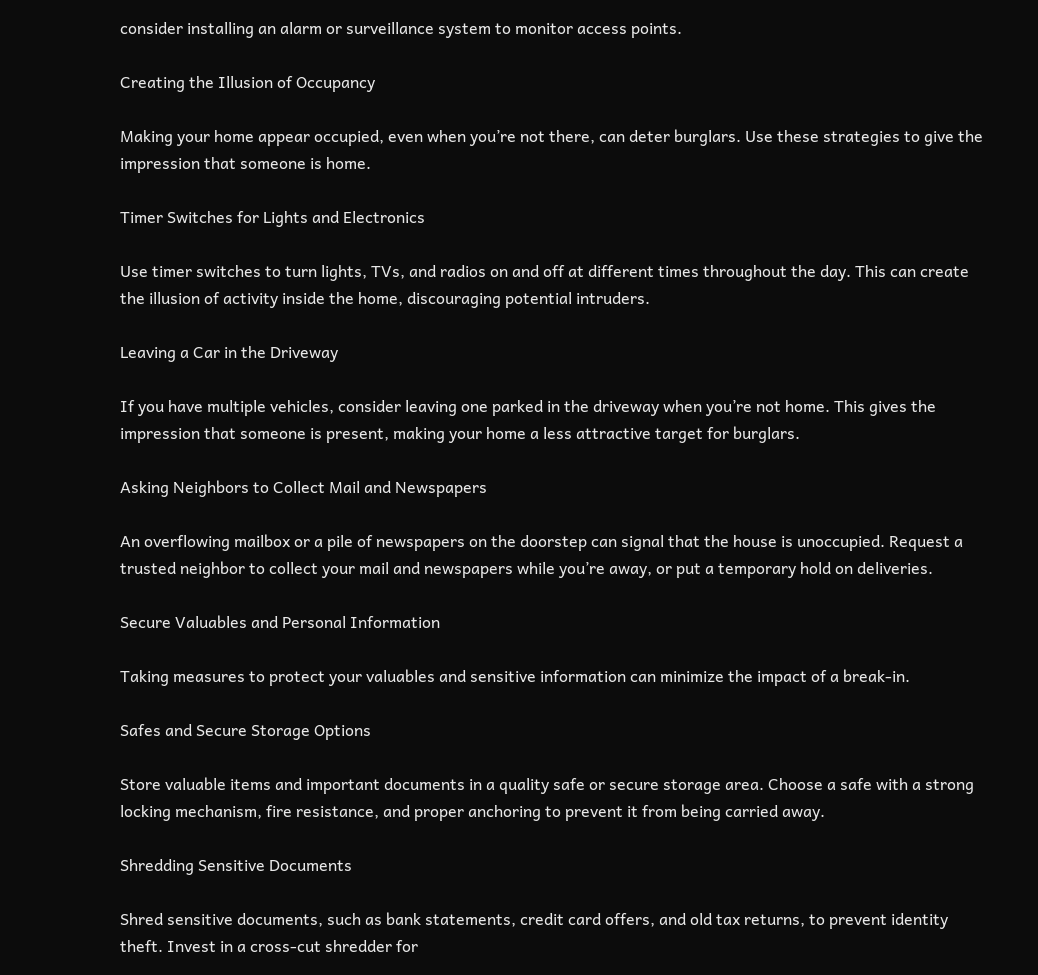consider installing an alarm or surveillance system to monitor access points.

Creating the Illusion of Occupancy

Making your home appear occupied, even when you’re not there, can deter burglars. Use these strategies to give the impression that someone is home.

Timer Switches for Lights and Electronics

Use timer switches to turn lights, TVs, and radios on and off at different times throughout the day. This can create the illusion of activity inside the home, discouraging potential intruders.

Leaving a Car in the Driveway

If you have multiple vehicles, consider leaving one parked in the driveway when you’re not home. This gives the impression that someone is present, making your home a less attractive target for burglars.

Asking Neighbors to Collect Mail and Newspapers

An overflowing mailbox or a pile of newspapers on the doorstep can signal that the house is unoccupied. Request a trusted neighbor to collect your mail and newspapers while you’re away, or put a temporary hold on deliveries.

Secure Valuables and Personal Information

Taking measures to protect your valuables and sensitive information can minimize the impact of a break-in.

Safes and Secure Storage Options

Store valuable items and important documents in a quality safe or secure storage area. Choose a safe with a strong locking mechanism, fire resistance, and proper anchoring to prevent it from being carried away.

Shredding Sensitive Documents

Shred sensitive documents, such as bank statements, credit card offers, and old tax returns, to prevent identity theft. Invest in a cross-cut shredder for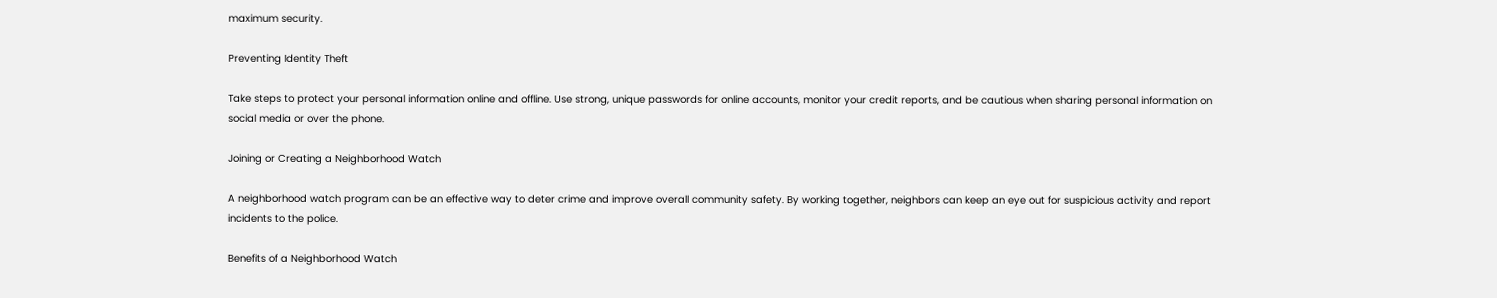maximum security.

Preventing Identity Theft

Take steps to protect your personal information online and offline. Use strong, unique passwords for online accounts, monitor your credit reports, and be cautious when sharing personal information on social media or over the phone.

Joining or Creating a Neighborhood Watch

A neighborhood watch program can be an effective way to deter crime and improve overall community safety. By working together, neighbors can keep an eye out for suspicious activity and report incidents to the police.

Benefits of a Neighborhood Watch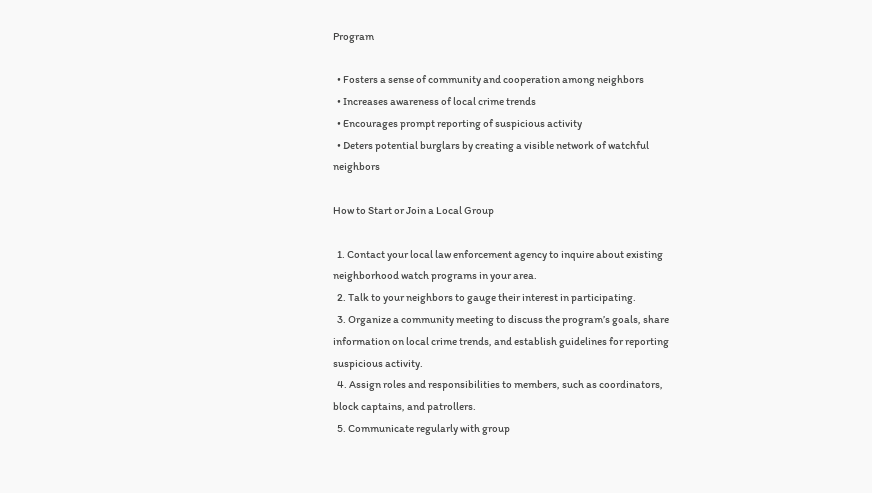Program

  • Fosters a sense of community and cooperation among neighbors
  • Increases awareness of local crime trends
  • Encourages prompt reporting of suspicious activity
  • Deters potential burglars by creating a visible network of watchful neighbors

How to Start or Join a Local Group

  1. Contact your local law enforcement agency to inquire about existing neighborhood watch programs in your area.
  2. Talk to your neighbors to gauge their interest in participating.
  3. Organize a community meeting to discuss the program’s goals, share information on local crime trends, and establish guidelines for reporting suspicious activity.
  4. Assign roles and responsibilities to members, such as coordinators, block captains, and patrollers.
  5. Communicate regularly with group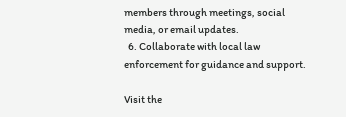members through meetings, social media, or email updates.
  6. Collaborate with local law enforcement for guidance and support.

Visit the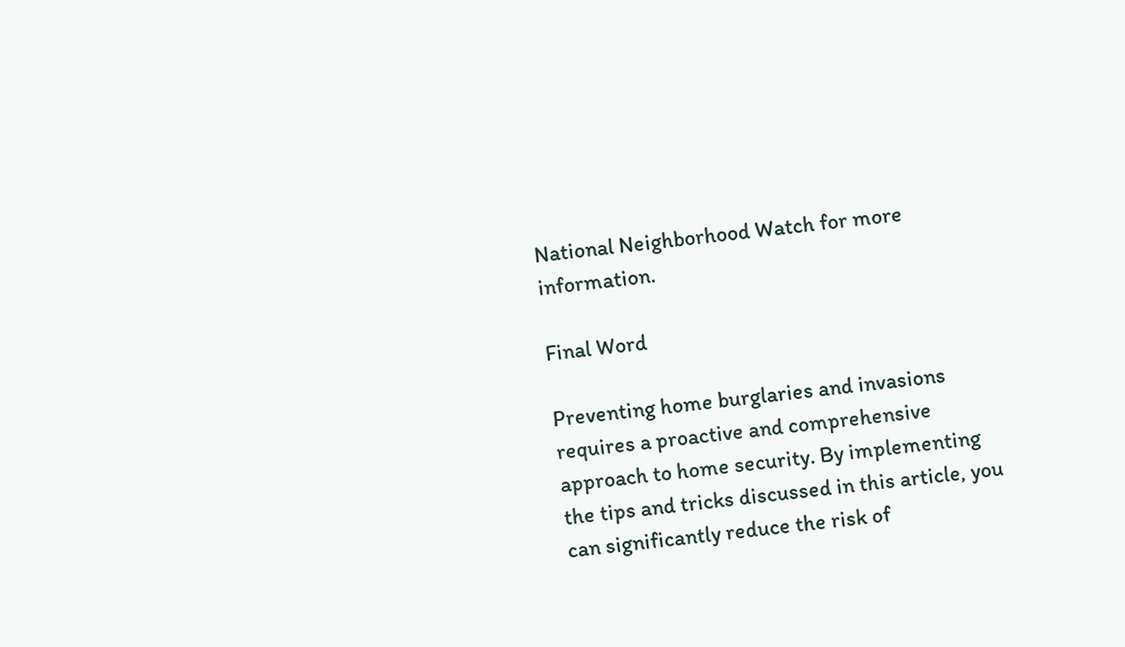National Neighborhood Watch for more information.

Final Word

Preventing home burglaries and invasions requires a proactive and comprehensive approach to home security. By implementing the tips and tricks discussed in this article, you can significantly reduce the risk of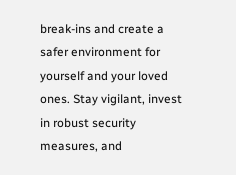break-ins and create a safer environment for yourself and your loved ones. Stay vigilant, invest in robust security measures, and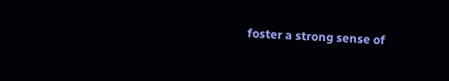foster a strong sense of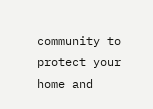community to protect your home and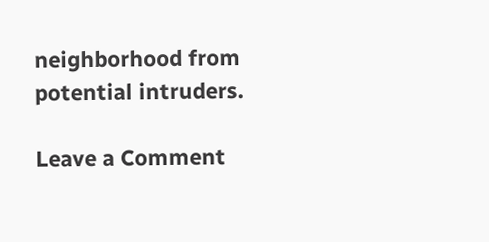neighborhood from potential intruders.

Leave a Comment